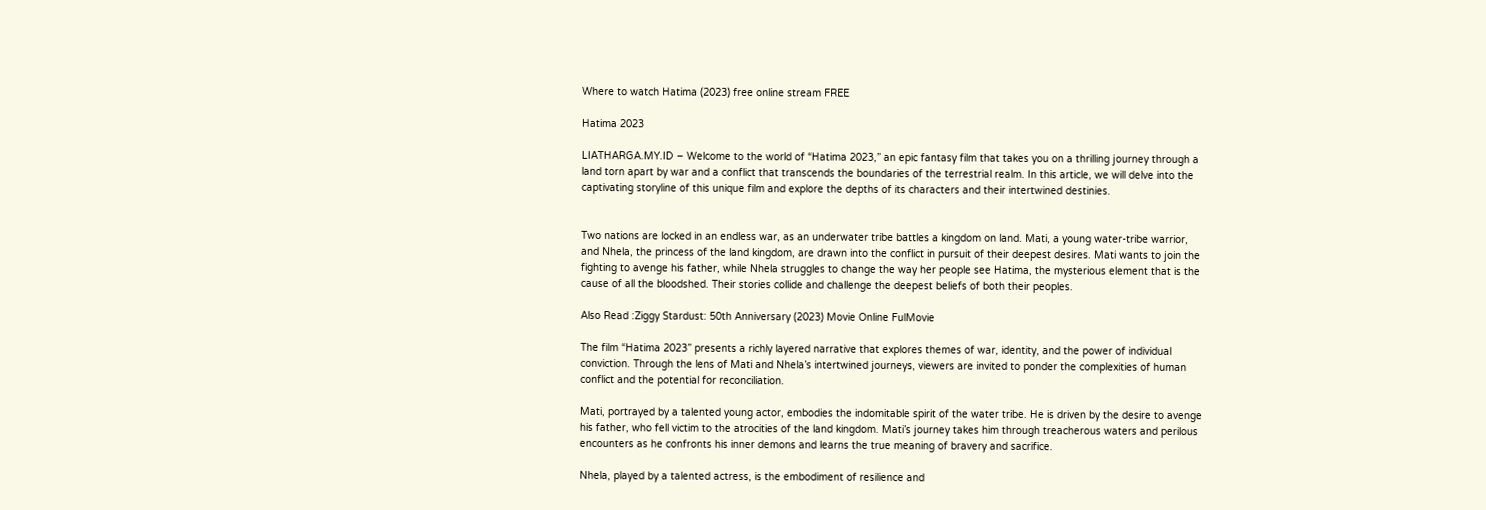Where to watch Hatima (2023) free online stream FREE

Hatima 2023

LIATHARGA.MY.ID – Welcome to the world of “Hatima 2023,” an epic fantasy film that takes you on a thrilling journey through a land torn apart by war and a conflict that transcends the boundaries of the terrestrial realm. In this article, we will delve into the captivating storyline of this unique film and explore the depths of its characters and their intertwined destinies.


Two nations are locked in an endless war, as an underwater tribe battles a kingdom on land. Mati, a young water-tribe warrior, and Nhela, the princess of the land kingdom, are drawn into the conflict in pursuit of their deepest desires. Mati wants to join the fighting to avenge his father, while Nhela struggles to change the way her people see Hatima, the mysterious element that is the cause of all the bloodshed. Their stories collide and challenge the deepest beliefs of both their peoples.

Also Read :Ziggy Stardust: 50th Anniversary (2023) Movie Online FulMovie

The film “Hatima 2023” presents a richly layered narrative that explores themes of war, identity, and the power of individual conviction. Through the lens of Mati and Nhela’s intertwined journeys, viewers are invited to ponder the complexities of human conflict and the potential for reconciliation.

Mati, portrayed by a talented young actor, embodies the indomitable spirit of the water tribe. He is driven by the desire to avenge his father, who fell victim to the atrocities of the land kingdom. Mati’s journey takes him through treacherous waters and perilous encounters as he confronts his inner demons and learns the true meaning of bravery and sacrifice.

Nhela, played by a talented actress, is the embodiment of resilience and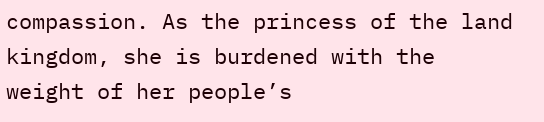compassion. As the princess of the land kingdom, she is burdened with the weight of her people’s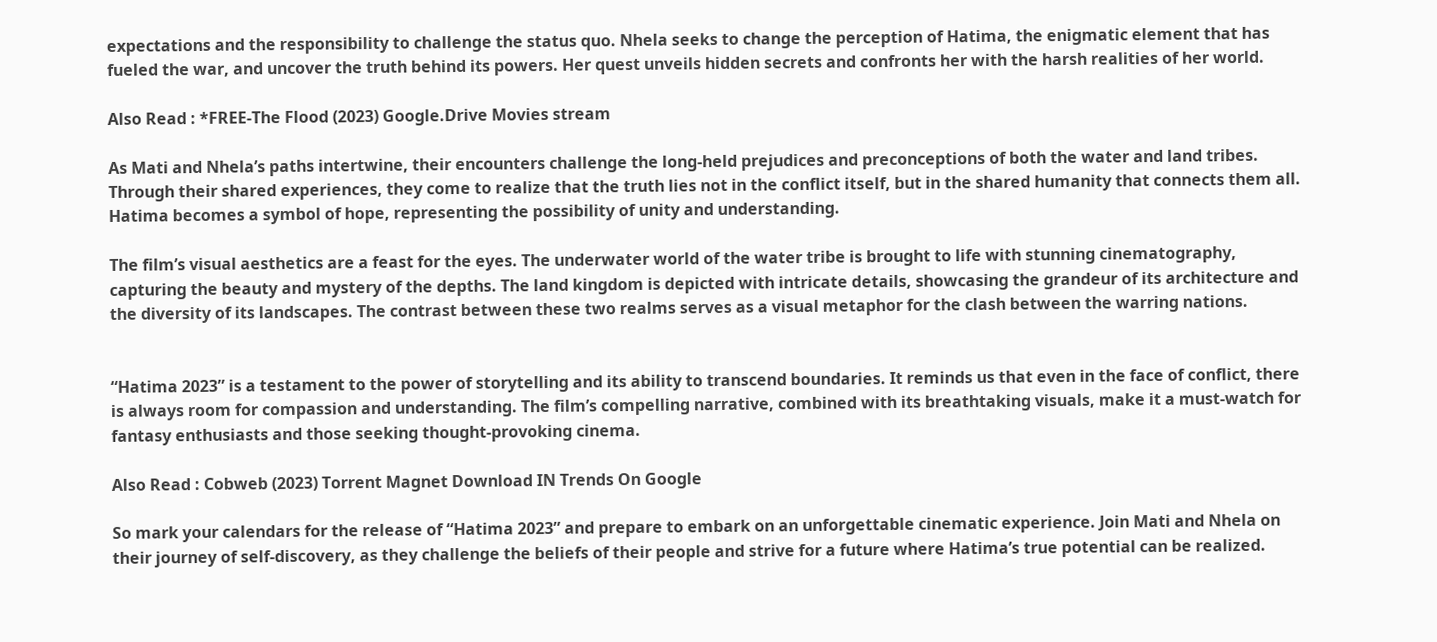expectations and the responsibility to challenge the status quo. Nhela seeks to change the perception of Hatima, the enigmatic element that has fueled the war, and uncover the truth behind its powers. Her quest unveils hidden secrets and confronts her with the harsh realities of her world.

Also Read : *FREE-The Flood (2023) Google.Drive Movies stream

As Mati and Nhela’s paths intertwine, their encounters challenge the long-held prejudices and preconceptions of both the water and land tribes. Through their shared experiences, they come to realize that the truth lies not in the conflict itself, but in the shared humanity that connects them all. Hatima becomes a symbol of hope, representing the possibility of unity and understanding.

The film’s visual aesthetics are a feast for the eyes. The underwater world of the water tribe is brought to life with stunning cinematography, capturing the beauty and mystery of the depths. The land kingdom is depicted with intricate details, showcasing the grandeur of its architecture and the diversity of its landscapes. The contrast between these two realms serves as a visual metaphor for the clash between the warring nations.


“Hatima 2023” is a testament to the power of storytelling and its ability to transcend boundaries. It reminds us that even in the face of conflict, there is always room for compassion and understanding. The film’s compelling narrative, combined with its breathtaking visuals, make it a must-watch for fantasy enthusiasts and those seeking thought-provoking cinema.

Also Read : Cobweb (2023) Torrent Magnet Download IN Trends On Google

So mark your calendars for the release of “Hatima 2023” and prepare to embark on an unforgettable cinematic experience. Join Mati and Nhela on their journey of self-discovery, as they challenge the beliefs of their people and strive for a future where Hatima’s true potential can be realized.